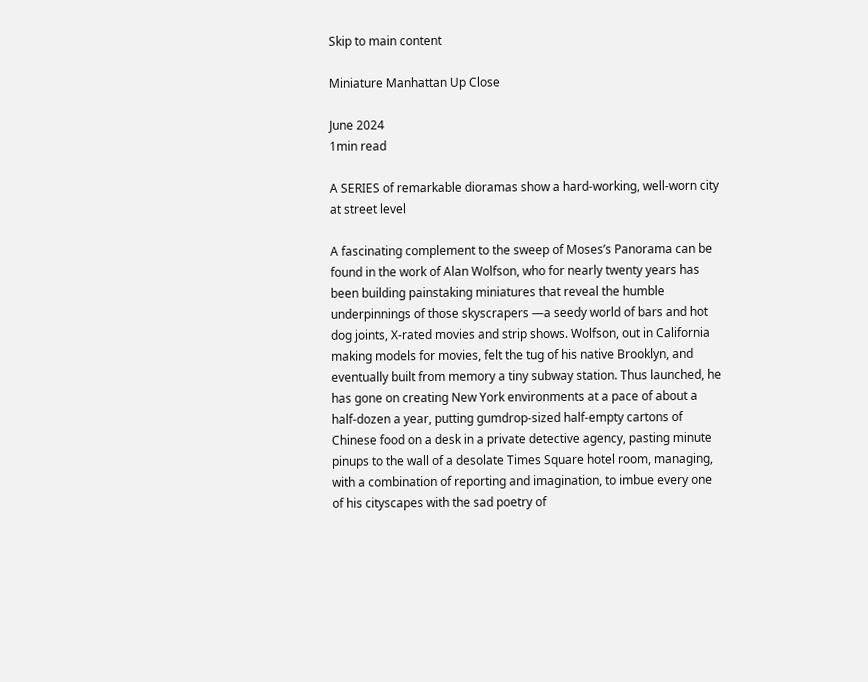Skip to main content

Miniature Manhattan Up Close

June 2024
1min read

A SERIES of remarkable dioramas show a hard-working, well-worn city at street level

A fascinating complement to the sweep of Moses’s Panorama can be found in the work of Alan Wolfson, who for nearly twenty years has been building painstaking miniatures that reveal the humble underpinnings of those skyscrapers —a seedy world of bars and hot dog joints, X-rated movies and strip shows. Wolfson, out in California making models for movies, felt the tug of his native Brooklyn, and eventually built from memory a tiny subway station. Thus launched, he has gone on creating New York environments at a pace of about a half-dozen a year, putting gumdrop-sized half-empty cartons of Chinese food on a desk in a private detective agency, pasting minute pinups to the wall of a desolate Times Square hotel room, managing, with a combination of reporting and imagination, to imbue every one of his cityscapes with the sad poetry of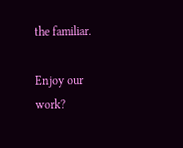the familiar.

Enjoy our work?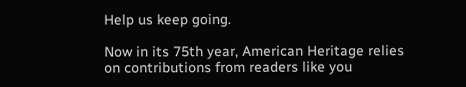Help us keep going.

Now in its 75th year, American Heritage relies on contributions from readers like you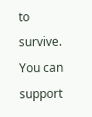to survive. You can support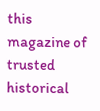this magazine of trusted historical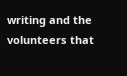writing and the volunteers that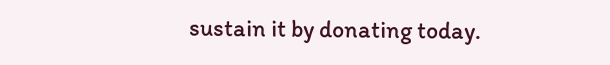sustain it by donating today.